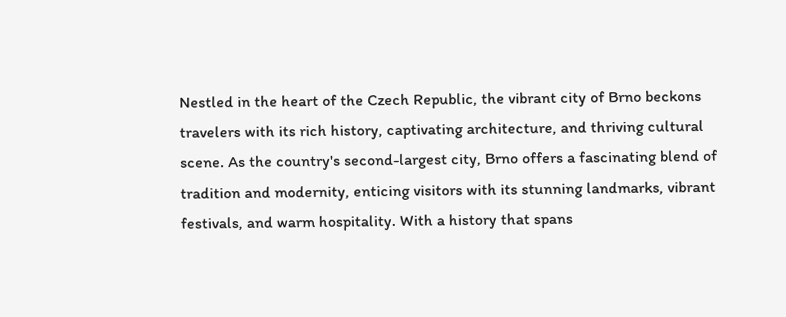Nestled in the heart of the Czech Republic, the vibrant city of Brno beckons travelers with its rich history, captivating architecture, and thriving cultural scene. As the country's second-largest city, Brno offers a fascinating blend of tradition and modernity, enticing visitors with its stunning landmarks, vibrant festivals, and warm hospitality. With a history that spans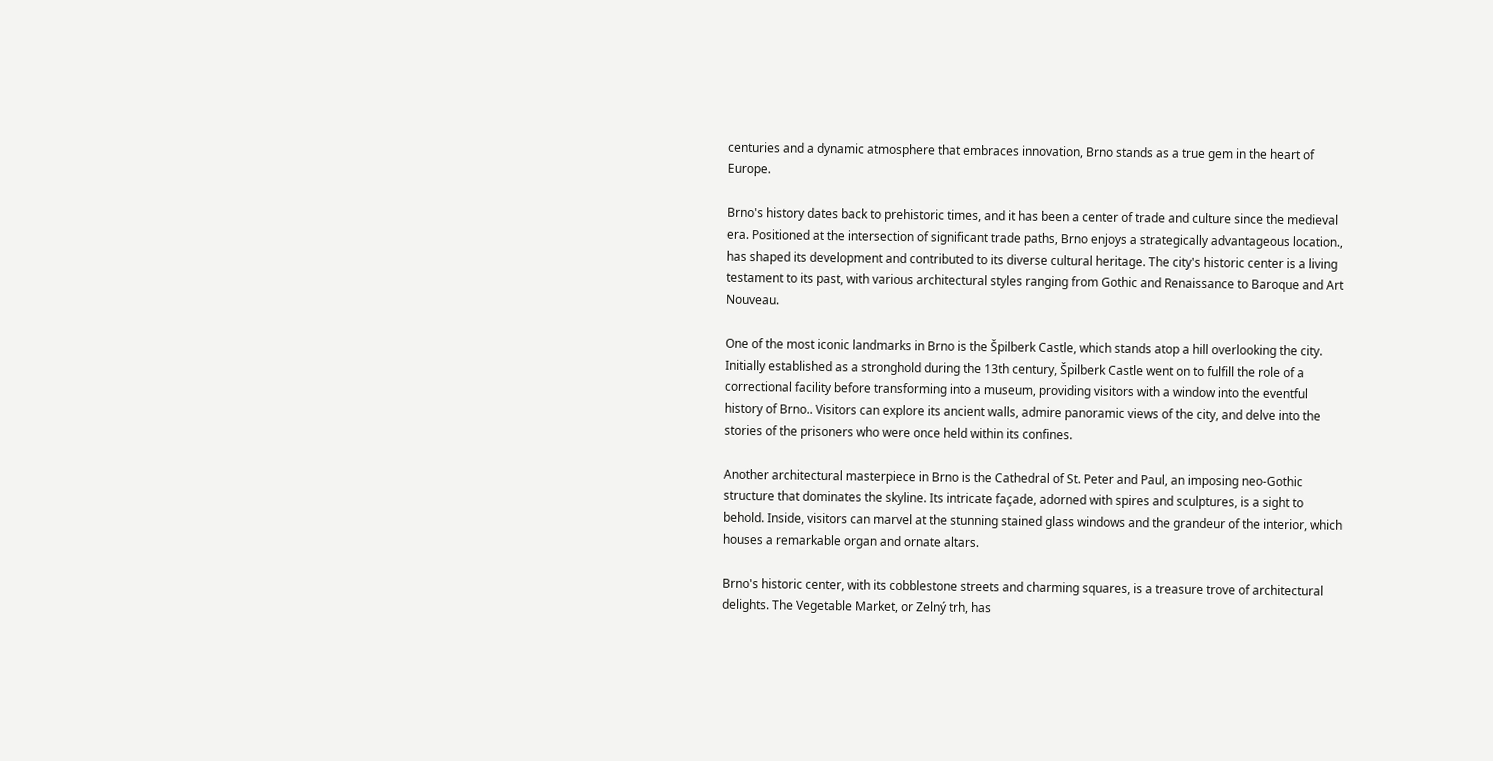centuries and a dynamic atmosphere that embraces innovation, Brno stands as a true gem in the heart of Europe.

Brno's history dates back to prehistoric times, and it has been a center of trade and culture since the medieval era. Positioned at the intersection of significant trade paths, Brno enjoys a strategically advantageous location., has shaped its development and contributed to its diverse cultural heritage. The city's historic center is a living testament to its past, with various architectural styles ranging from Gothic and Renaissance to Baroque and Art Nouveau.

One of the most iconic landmarks in Brno is the Špilberk Castle, which stands atop a hill overlooking the city. Initially established as a stronghold during the 13th century, Špilberk Castle went on to fulfill the role of a correctional facility before transforming into a museum, providing visitors with a window into the eventful history of Brno.. Visitors can explore its ancient walls, admire panoramic views of the city, and delve into the stories of the prisoners who were once held within its confines.

Another architectural masterpiece in Brno is the Cathedral of St. Peter and Paul, an imposing neo-Gothic structure that dominates the skyline. Its intricate façade, adorned with spires and sculptures, is a sight to behold. Inside, visitors can marvel at the stunning stained glass windows and the grandeur of the interior, which houses a remarkable organ and ornate altars.

Brno's historic center, with its cobblestone streets and charming squares, is a treasure trove of architectural delights. The Vegetable Market, or Zelný trh, has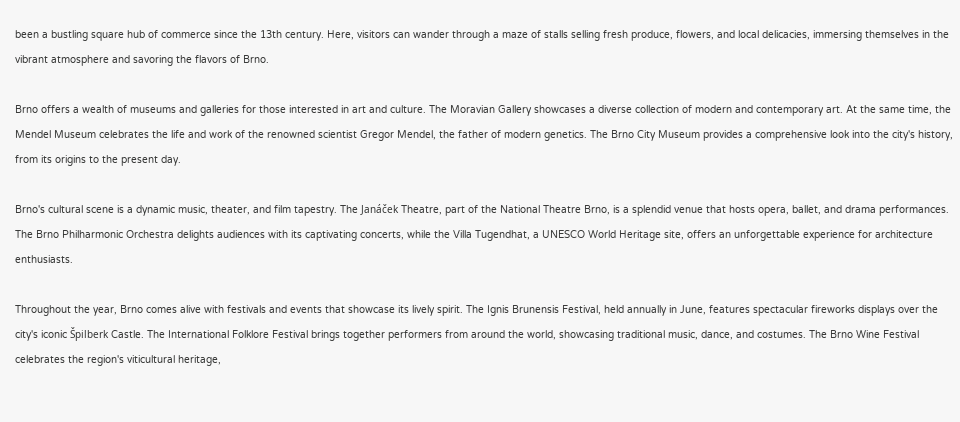been a bustling square hub of commerce since the 13th century. Here, visitors can wander through a maze of stalls selling fresh produce, flowers, and local delicacies, immersing themselves in the vibrant atmosphere and savoring the flavors of Brno.

Brno offers a wealth of museums and galleries for those interested in art and culture. The Moravian Gallery showcases a diverse collection of modern and contemporary art. At the same time, the Mendel Museum celebrates the life and work of the renowned scientist Gregor Mendel, the father of modern genetics. The Brno City Museum provides a comprehensive look into the city's history, from its origins to the present day.

Brno's cultural scene is a dynamic music, theater, and film tapestry. The Janáček Theatre, part of the National Theatre Brno, is a splendid venue that hosts opera, ballet, and drama performances. The Brno Philharmonic Orchestra delights audiences with its captivating concerts, while the Villa Tugendhat, a UNESCO World Heritage site, offers an unforgettable experience for architecture enthusiasts.

Throughout the year, Brno comes alive with festivals and events that showcase its lively spirit. The Ignis Brunensis Festival, held annually in June, features spectacular fireworks displays over the city's iconic Špilberk Castle. The International Folklore Festival brings together performers from around the world, showcasing traditional music, dance, and costumes. The Brno Wine Festival celebrates the region's viticultural heritage,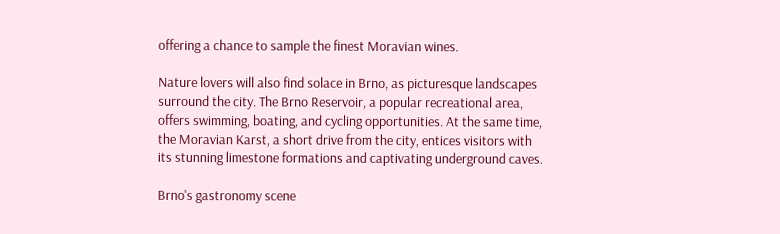offering a chance to sample the finest Moravian wines.

Nature lovers will also find solace in Brno, as picturesque landscapes surround the city. The Brno Reservoir, a popular recreational area, offers swimming, boating, and cycling opportunities. At the same time, the Moravian Karst, a short drive from the city, entices visitors with its stunning limestone formations and captivating underground caves.

Brno's gastronomy scene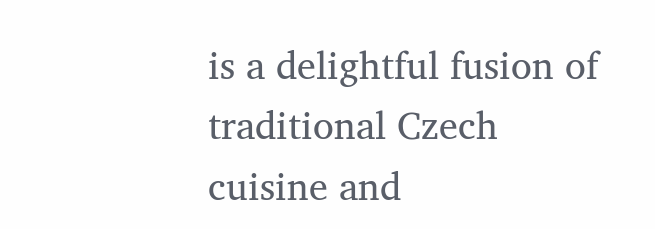is a delightful fusion of traditional Czech cuisine and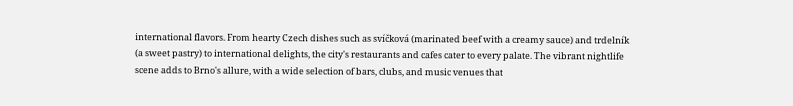international flavors. From hearty Czech dishes such as svíčková (marinated beef with a creamy sauce) and trdelník (a sweet pastry) to international delights, the city's restaurants and cafes cater to every palate. The vibrant nightlife scene adds to Brno's allure, with a wide selection of bars, clubs, and music venues that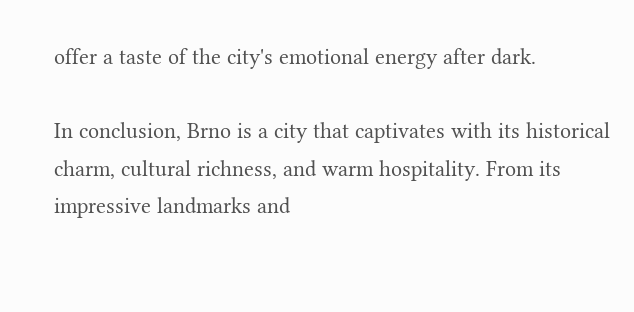offer a taste of the city's emotional energy after dark.

In conclusion, Brno is a city that captivates with its historical charm, cultural richness, and warm hospitality. From its impressive landmarks and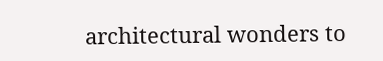architectural wonders to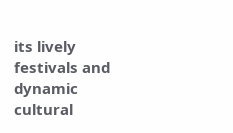its lively festivals and dynamic cultural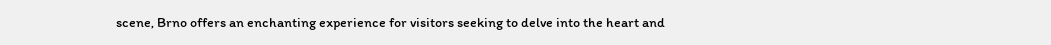scene, Brno offers an enchanting experience for visitors seeking to delve into the heart and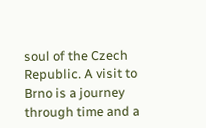soul of the Czech Republic. A visit to Brno is a journey through time and a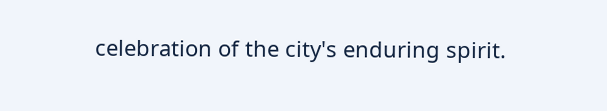celebration of the city's enduring spirit.